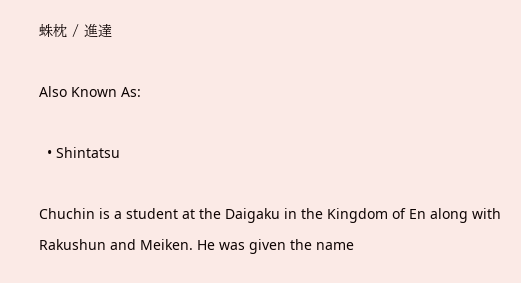蛛枕 / 進達

Also Known As:

  • Shintatsu

Chuchin is a student at the Daigaku in the Kingdom of En along with Rakushun and Meiken. He was given the name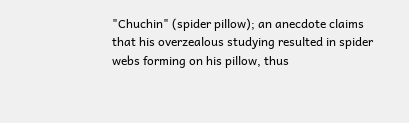"Chuchin" (spider pillow); an anecdote claims that his overzealous studying resulted in spider webs forming on his pillow, thus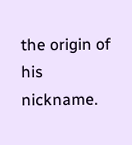the origin of his nickname.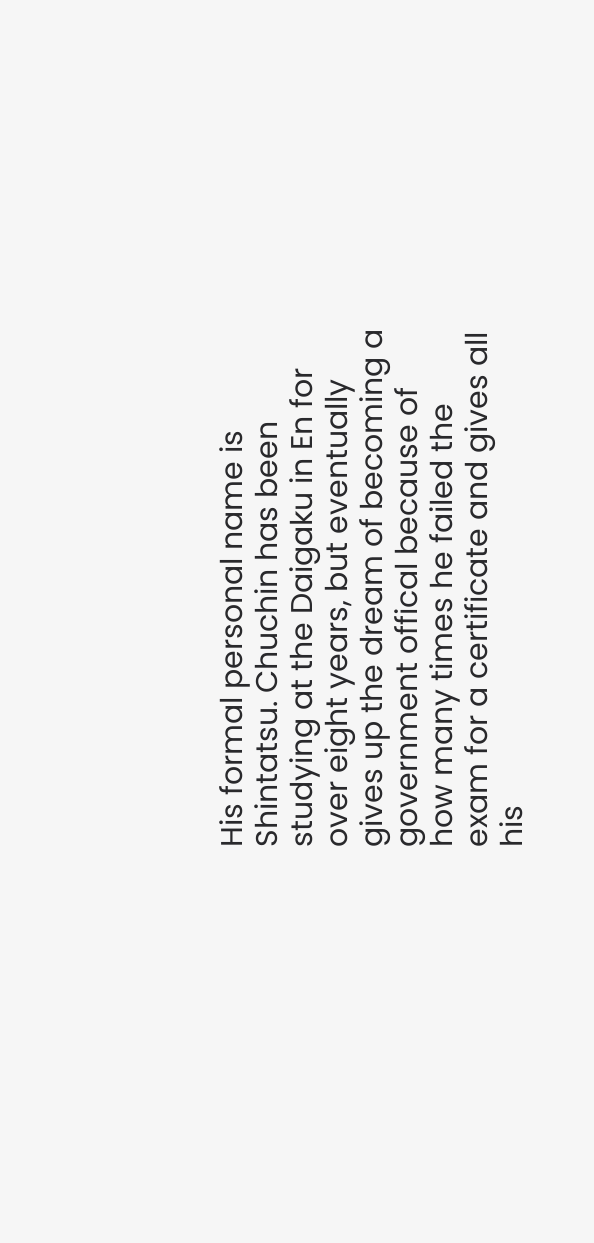His formal personal name is Shintatsu. Chuchin has been studying at the Daigaku in En for over eight years, but eventually gives up the dream of becoming a government offical because of how many times he failed the exam for a certificate and gives all his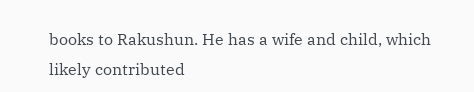books to Rakushun. He has a wife and child, which likely contributed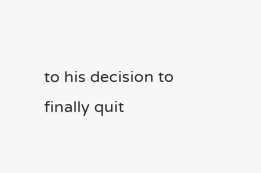to his decision to finally quit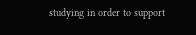studying in order to support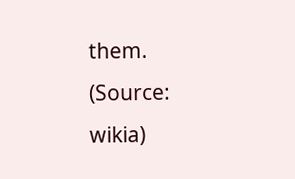them. (Source: wikia)